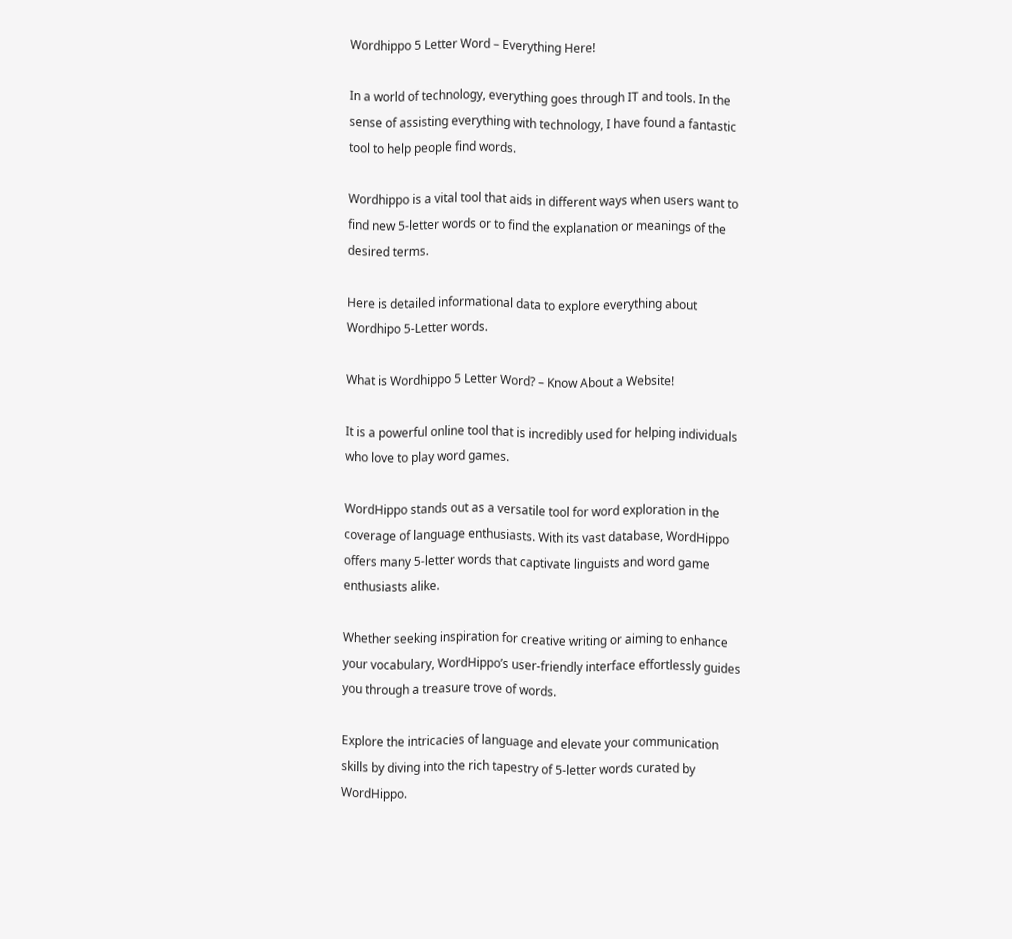Wordhippo 5 Letter Word – Everything Here!

In a world of technology, everything goes through IT and tools. In the sense of assisting everything with technology, I have found a fantastic tool to help people find words.

Wordhippo is a vital tool that aids in different ways when users want to find new 5-letter words or to find the explanation or meanings of the desired terms.

Here is detailed informational data to explore everything about Wordhipo 5-Letter words.

What is Wordhippo 5 Letter Word? – Know About a Website!

It is a powerful online tool that is incredibly used for helping individuals who love to play word games.

WordHippo stands out as a versatile tool for word exploration in the coverage of language enthusiasts. With its vast database, WordHippo offers many 5-letter words that captivate linguists and word game enthusiasts alike.

Whether seeking inspiration for creative writing or aiming to enhance your vocabulary, WordHippo’s user-friendly interface effortlessly guides you through a treasure trove of words.

Explore the intricacies of language and elevate your communication skills by diving into the rich tapestry of 5-letter words curated by WordHippo.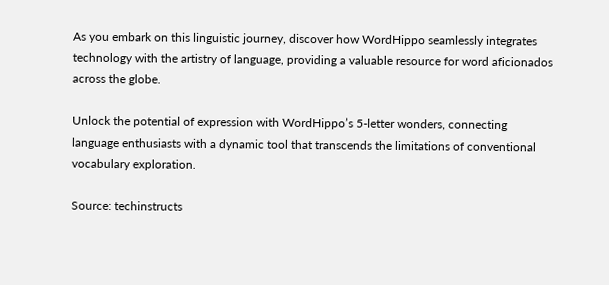As you embark on this linguistic journey, discover how WordHippo seamlessly integrates technology with the artistry of language, providing a valuable resource for word aficionados across the globe.

Unlock the potential of expression with WordHippo’s 5-letter wonders, connecting language enthusiasts with a dynamic tool that transcends the limitations of conventional vocabulary exploration.

Source: techinstructs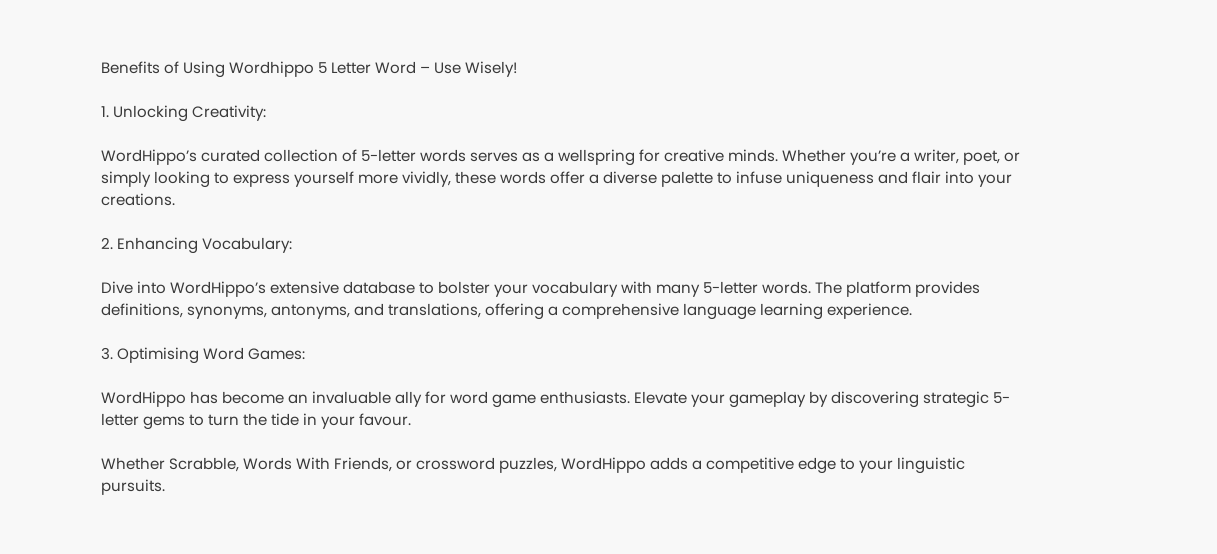Benefits of Using Wordhippo 5 Letter Word – Use Wisely!

1. Unlocking Creativity:

WordHippo’s curated collection of 5-letter words serves as a wellspring for creative minds. Whether you’re a writer, poet, or simply looking to express yourself more vividly, these words offer a diverse palette to infuse uniqueness and flair into your creations.

2. Enhancing Vocabulary:

Dive into WordHippo’s extensive database to bolster your vocabulary with many 5-letter words. The platform provides definitions, synonyms, antonyms, and translations, offering a comprehensive language learning experience.

3. Optimising Word Games:

WordHippo has become an invaluable ally for word game enthusiasts. Elevate your gameplay by discovering strategic 5-letter gems to turn the tide in your favour.

Whether Scrabble, Words With Friends, or crossword puzzles, WordHippo adds a competitive edge to your linguistic pursuits.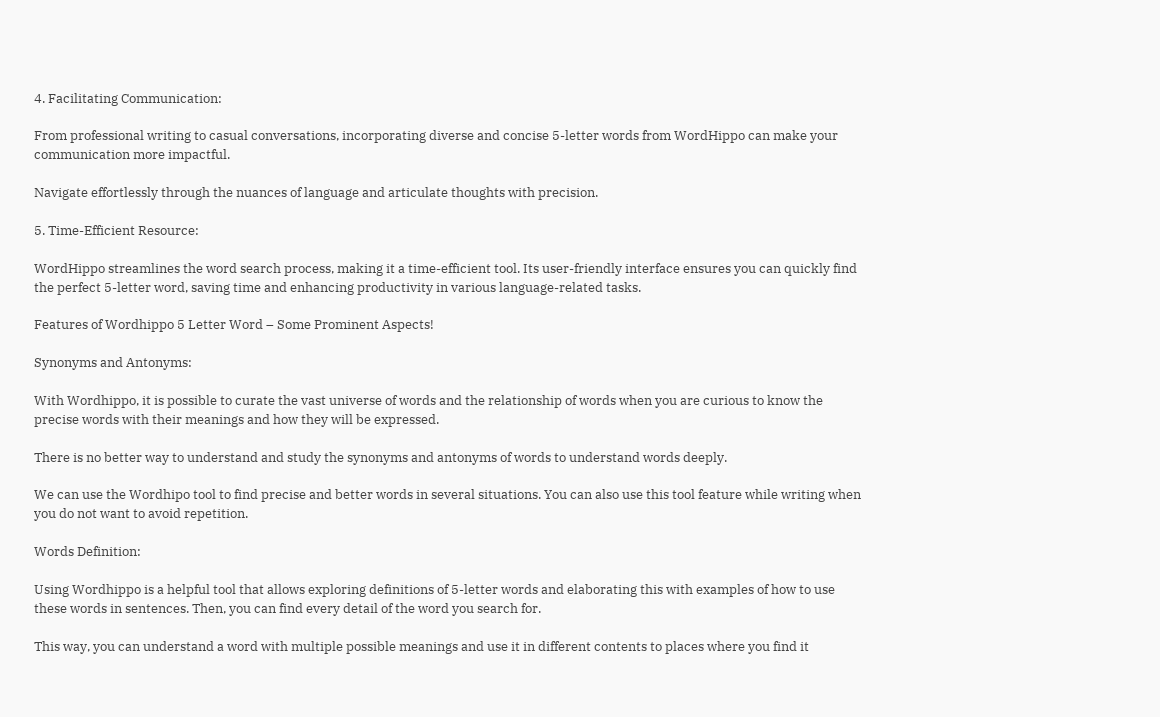4. Facilitating Communication:

From professional writing to casual conversations, incorporating diverse and concise 5-letter words from WordHippo can make your communication more impactful.

Navigate effortlessly through the nuances of language and articulate thoughts with precision.

5. Time-Efficient Resource:

WordHippo streamlines the word search process, making it a time-efficient tool. Its user-friendly interface ensures you can quickly find the perfect 5-letter word, saving time and enhancing productivity in various language-related tasks.

Features of Wordhippo 5 Letter Word – Some Prominent Aspects!

Synonyms and Antonyms:

With Wordhippo, it is possible to curate the vast universe of words and the relationship of words when you are curious to know the precise words with their meanings and how they will be expressed.

There is no better way to understand and study the synonyms and antonyms of words to understand words deeply.

We can use the Wordhipo tool to find precise and better words in several situations. You can also use this tool feature while writing when you do not want to avoid repetition.

Words Definition:

Using Wordhippo is a helpful tool that allows exploring definitions of 5-letter words and elaborating this with examples of how to use these words in sentences. Then, you can find every detail of the word you search for.

This way, you can understand a word with multiple possible meanings and use it in different contents to places where you find it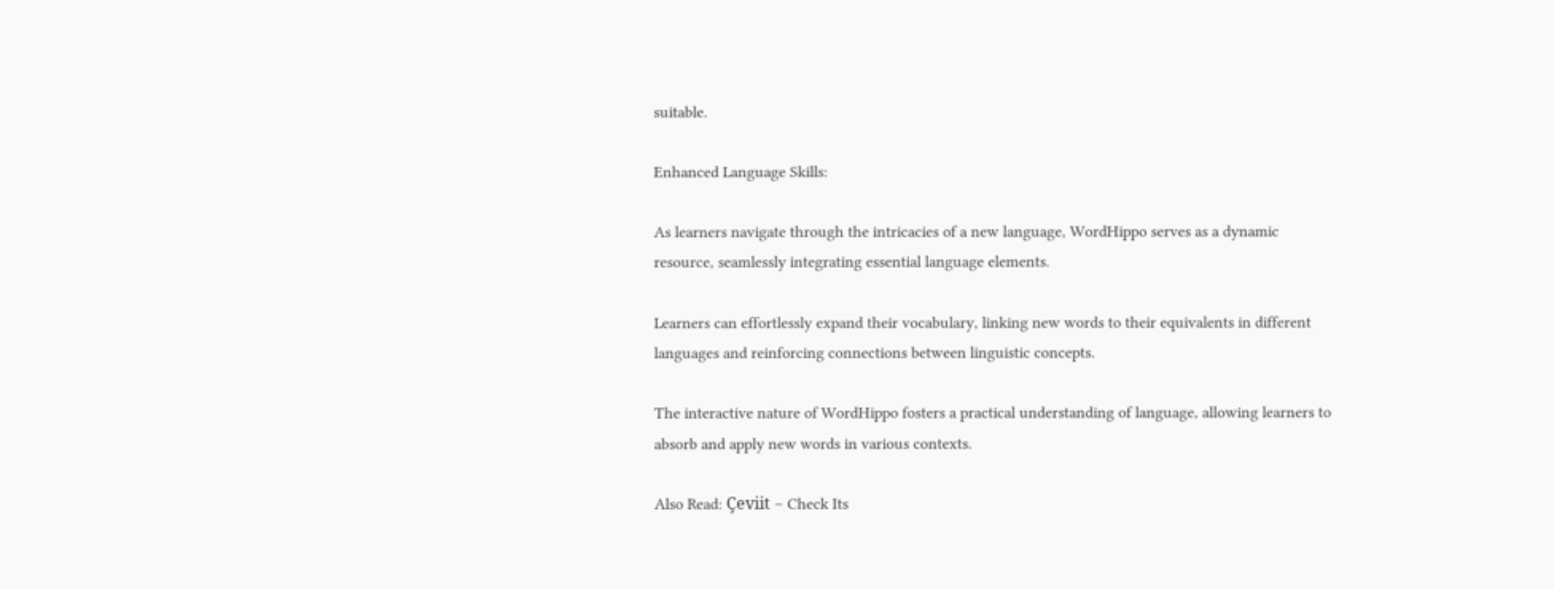suitable.

Enhanced Language Skills:

As learners navigate through the intricacies of a new language, WordHippo serves as a dynamic resource, seamlessly integrating essential language elements.

Learners can effortlessly expand their vocabulary, linking new words to their equivalents in different languages and reinforcing connections between linguistic concepts.

The interactive nature of WordHippo fosters a practical understanding of language, allowing learners to absorb and apply new words in various contexts.

Also Read: Çeviit – Check Its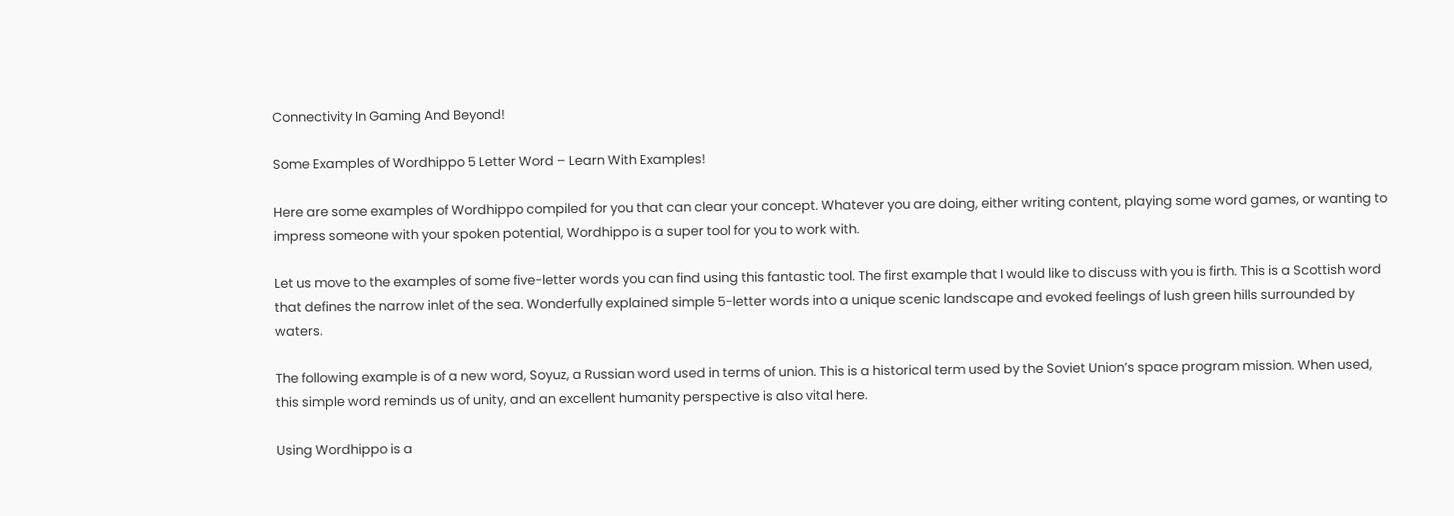Connectivity In Gaming And Beyond!

Some Examples of Wordhippo 5 Letter Word – Learn With Examples!

Here are some examples of Wordhippo compiled for you that can clear your concept. Whatever you are doing, either writing content, playing some word games, or wanting to impress someone with your spoken potential, Wordhippo is a super tool for you to work with.

Let us move to the examples of some five-letter words you can find using this fantastic tool. The first example that I would like to discuss with you is firth. This is a Scottish word that defines the narrow inlet of the sea. Wonderfully explained simple 5-letter words into a unique scenic landscape and evoked feelings of lush green hills surrounded by waters.

The following example is of a new word, Soyuz, a Russian word used in terms of union. This is a historical term used by the Soviet Union’s space program mission. When used, this simple word reminds us of unity, and an excellent humanity perspective is also vital here.

Using Wordhippo is a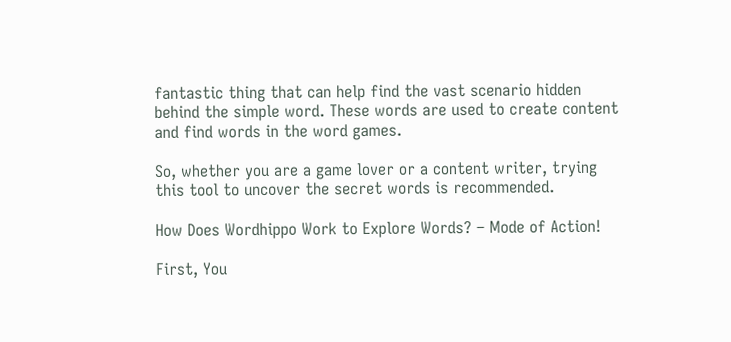fantastic thing that can help find the vast scenario hidden behind the simple word. These words are used to create content and find words in the word games.

So, whether you are a game lover or a content writer, trying this tool to uncover the secret words is recommended.

How Does Wordhippo Work to Explore Words? – Mode of Action!

First, You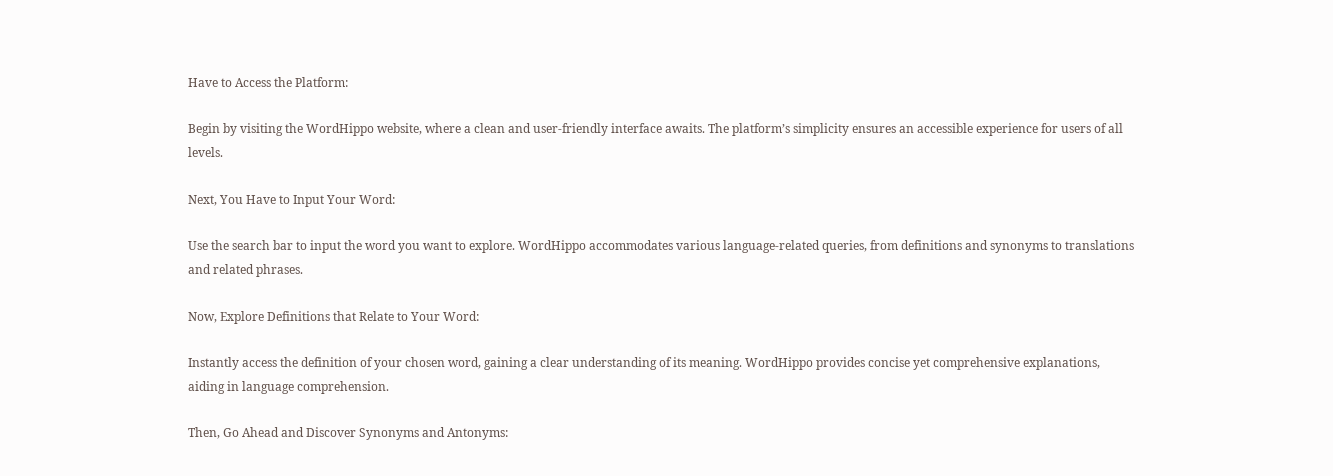Have to Access the Platform:

Begin by visiting the WordHippo website, where a clean and user-friendly interface awaits. The platform’s simplicity ensures an accessible experience for users of all levels.

Next, You Have to Input Your Word:

Use the search bar to input the word you want to explore. WordHippo accommodates various language-related queries, from definitions and synonyms to translations and related phrases.

Now, Explore Definitions that Relate to Your Word:

Instantly access the definition of your chosen word, gaining a clear understanding of its meaning. WordHippo provides concise yet comprehensive explanations, aiding in language comprehension.

Then, Go Ahead and Discover Synonyms and Antonyms: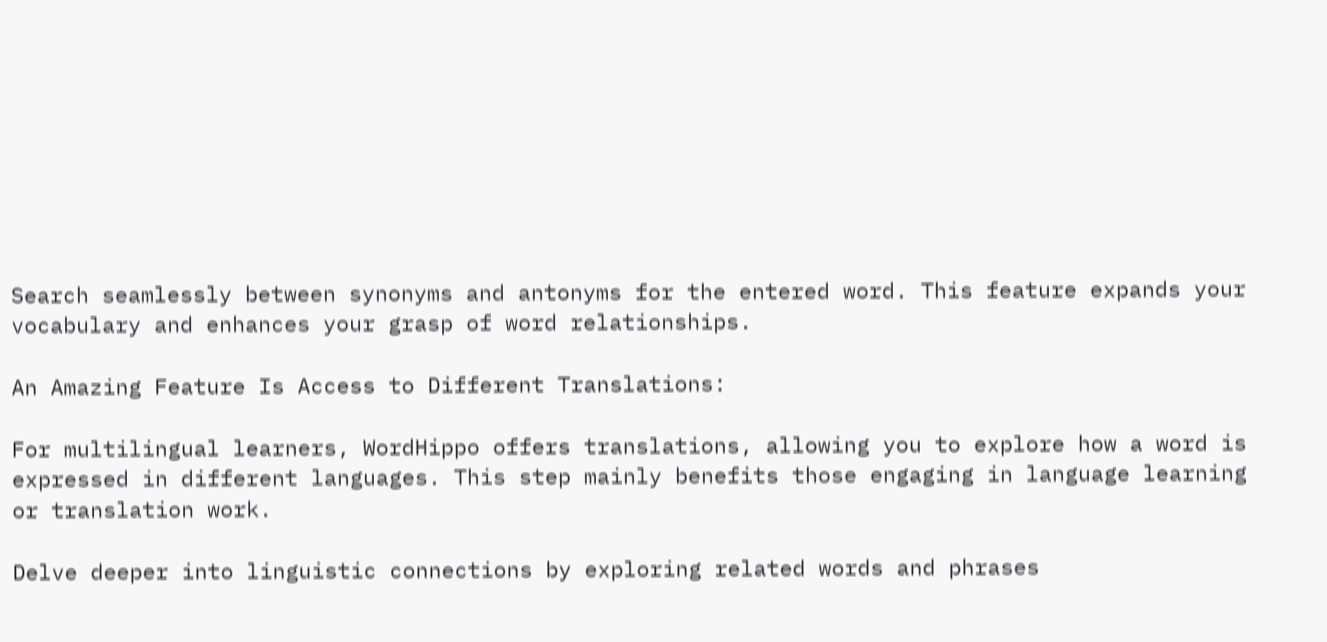Search seamlessly between synonyms and antonyms for the entered word. This feature expands your vocabulary and enhances your grasp of word relationships.

An Amazing Feature Is Access to Different Translations:

For multilingual learners, WordHippo offers translations, allowing you to explore how a word is expressed in different languages. This step mainly benefits those engaging in language learning or translation work.

Delve deeper into linguistic connections by exploring related words and phrases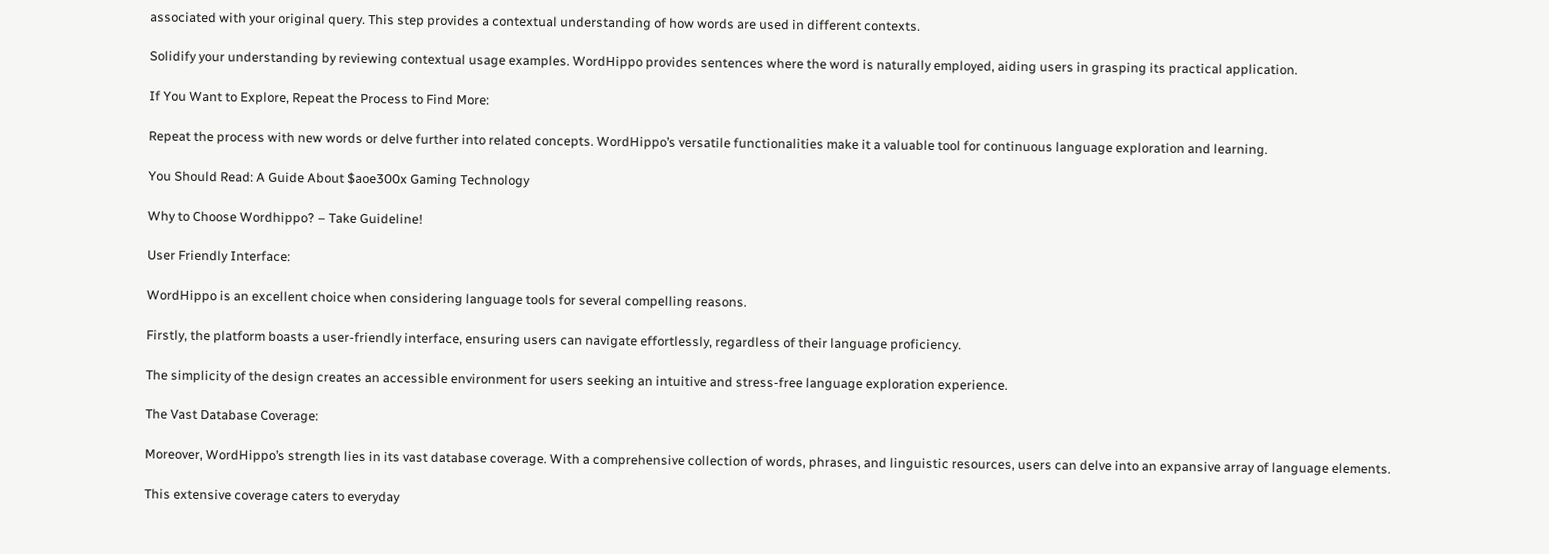associated with your original query. This step provides a contextual understanding of how words are used in different contexts.

Solidify your understanding by reviewing contextual usage examples. WordHippo provides sentences where the word is naturally employed, aiding users in grasping its practical application.

If You Want to Explore, Repeat the Process to Find More:

Repeat the process with new words or delve further into related concepts. WordHippo’s versatile functionalities make it a valuable tool for continuous language exploration and learning.

You Should Read: A Guide About $aoe300x Gaming Technology

Why to Choose Wordhippo? – Take Guideline!

User Friendly Interface:

WordHippo is an excellent choice when considering language tools for several compelling reasons.

Firstly, the platform boasts a user-friendly interface, ensuring users can navigate effortlessly, regardless of their language proficiency.

The simplicity of the design creates an accessible environment for users seeking an intuitive and stress-free language exploration experience.

The Vast Database Coverage:

Moreover, WordHippo’s strength lies in its vast database coverage. With a comprehensive collection of words, phrases, and linguistic resources, users can delve into an expansive array of language elements.

This extensive coverage caters to everyday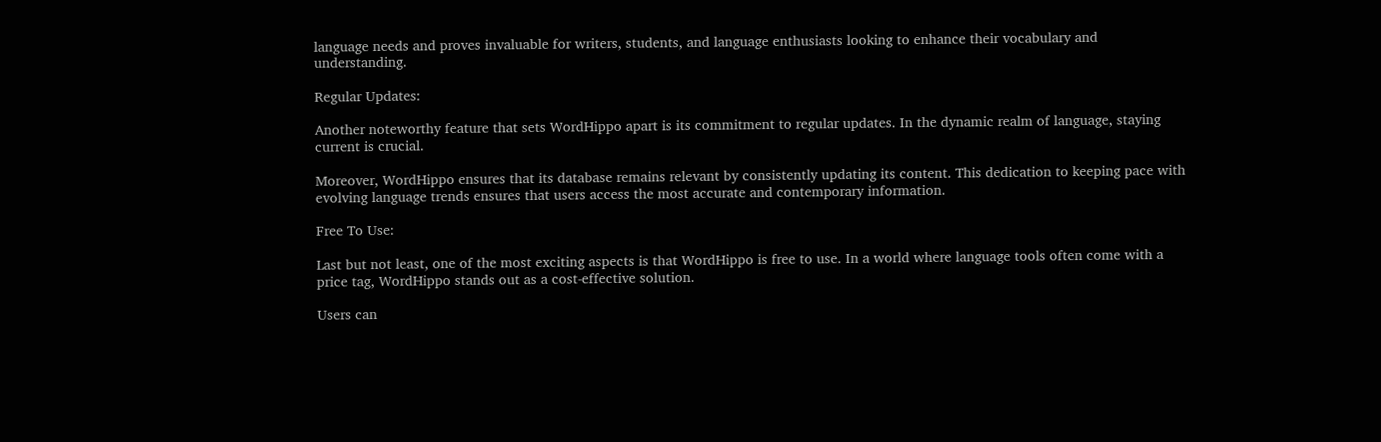language needs and proves invaluable for writers, students, and language enthusiasts looking to enhance their vocabulary and understanding.

Regular Updates:

Another noteworthy feature that sets WordHippo apart is its commitment to regular updates. In the dynamic realm of language, staying current is crucial.

Moreover, WordHippo ensures that its database remains relevant by consistently updating its content. This dedication to keeping pace with evolving language trends ensures that users access the most accurate and contemporary information.

Free To Use:

Last but not least, one of the most exciting aspects is that WordHippo is free to use. In a world where language tools often come with a price tag, WordHippo stands out as a cost-effective solution.

Users can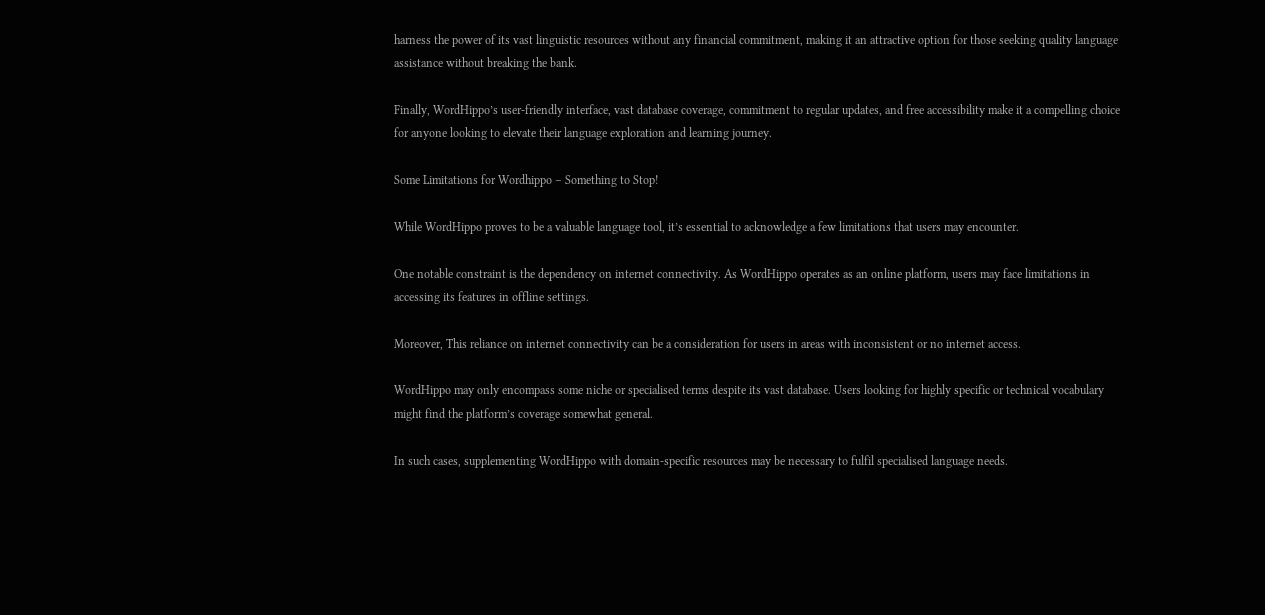harness the power of its vast linguistic resources without any financial commitment, making it an attractive option for those seeking quality language assistance without breaking the bank.

Finally, WordHippo’s user-friendly interface, vast database coverage, commitment to regular updates, and free accessibility make it a compelling choice for anyone looking to elevate their language exploration and learning journey.

Some Limitations for Wordhippo – Something to Stop!

While WordHippo proves to be a valuable language tool, it’s essential to acknowledge a few limitations that users may encounter.

One notable constraint is the dependency on internet connectivity. As WordHippo operates as an online platform, users may face limitations in accessing its features in offline settings.

Moreover, This reliance on internet connectivity can be a consideration for users in areas with inconsistent or no internet access.

WordHippo may only encompass some niche or specialised terms despite its vast database. Users looking for highly specific or technical vocabulary might find the platform’s coverage somewhat general.

In such cases, supplementing WordHippo with domain-specific resources may be necessary to fulfil specialised language needs.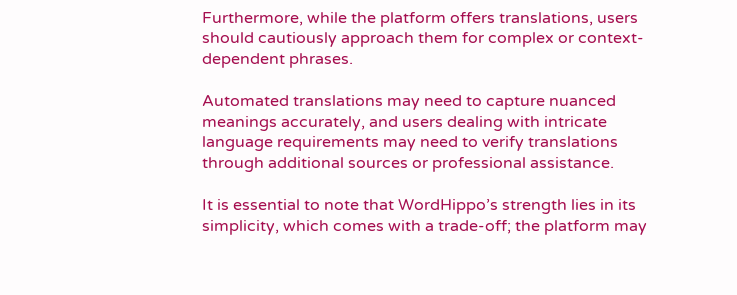Furthermore, while the platform offers translations, users should cautiously approach them for complex or context-dependent phrases.

Automated translations may need to capture nuanced meanings accurately, and users dealing with intricate language requirements may need to verify translations through additional sources or professional assistance.

It is essential to note that WordHippo’s strength lies in its simplicity, which comes with a trade-off; the platform may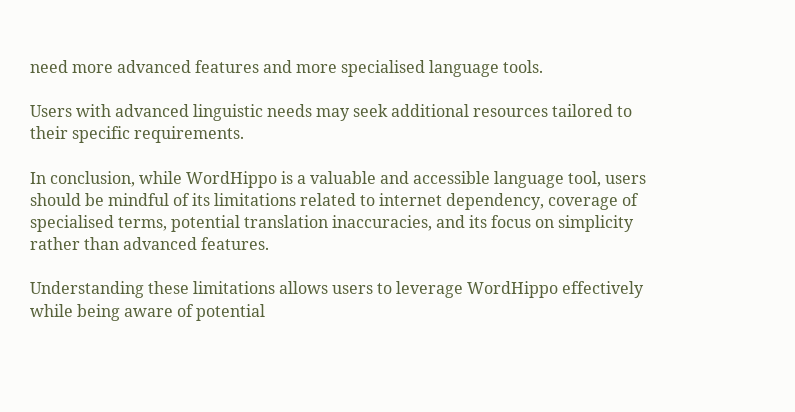need more advanced features and more specialised language tools.

Users with advanced linguistic needs may seek additional resources tailored to their specific requirements.

In conclusion, while WordHippo is a valuable and accessible language tool, users should be mindful of its limitations related to internet dependency, coverage of specialised terms, potential translation inaccuracies, and its focus on simplicity rather than advanced features.

Understanding these limitations allows users to leverage WordHippo effectively while being aware of potential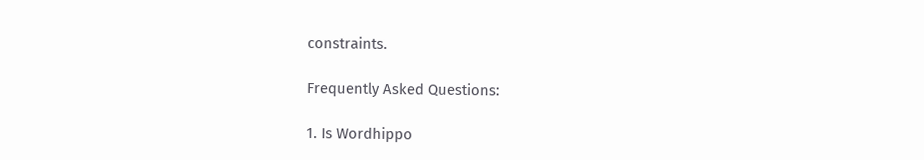constraints.

Frequently Asked Questions:

1. Is Wordhippo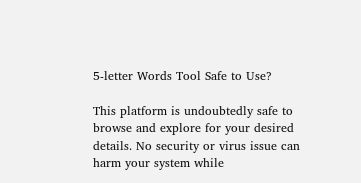5-letter Words Tool Safe to Use?

This platform is undoubtedly safe to browse and explore for your desired details. No security or virus issue can harm your system while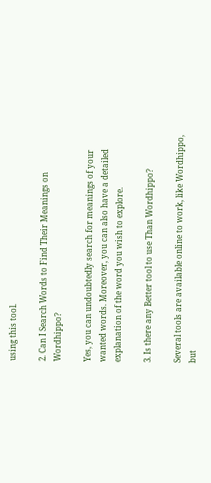using this tool.

2. Can I Search Words to Find Their Meanings on Wordhippo?

Yes, you can undoubtedly search for meanings of your wanted words. Moreover, you can also have a detailed explanation of the word you wish to explore.

3. Is there any Better tool to use Than Wordhippo?

Several tools are available online to work, like Wordhippo, but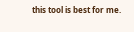this tool is best for me.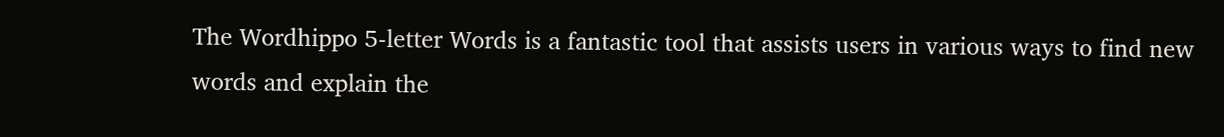The Wordhippo 5-letter Words is a fantastic tool that assists users in various ways to find new words and explain the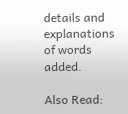details and explanations of words added.

Also Read: